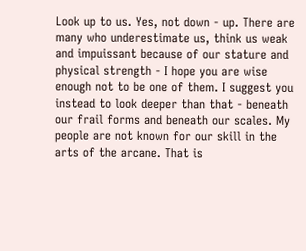Look up to us. Yes, not down - up. There are many who underestimate us, think us weak and impuissant because of our stature and physical strength - I hope you are wise enough not to be one of them. I suggest you instead to look deeper than that - beneath our frail forms and beneath our scales. My people are not known for our skill in the arts of the arcane. That is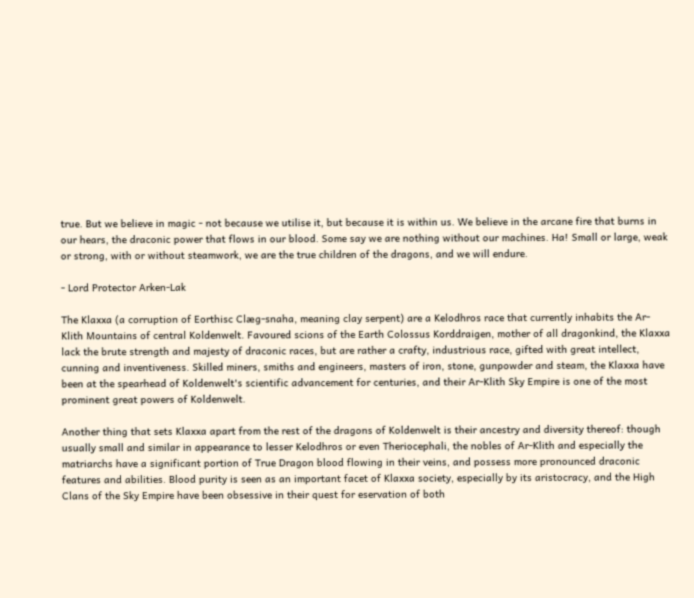true. But we believe in magic - not because we utilise it, but because it is within us. We believe in the arcane fire that burns in our hears, the draconic power that flows in our blood. Some say we are nothing without our machines. Ha! Small or large, weak or strong, with or without steamwork, we are the true children of the dragons, and we will endure.

- Lord Protector Arken-Lak

The Klaxxa (a corruption of Eorthisc Clæg-snaha, meaning clay serpent) are a Kelodhros race that currently inhabits the Ar-Klith Mountains of central Koldenwelt. Favoured scions of the Earth Colossus Korddraigen, mother of all dragonkind, the Klaxxa lack the brute strength and majesty of draconic races, but are rather a crafty, industrious race, gifted with great intellect, cunning and inventiveness. Skilled miners, smiths and engineers, masters of iron, stone, gunpowder and steam, the Klaxxa have been at the spearhead of Koldenwelt's scientific advancement for centuries, and their Ar-Klith Sky Empire is one of the most prominent great powers of Koldenwelt.

Another thing that sets Klaxxa apart from the rest of the dragons of Koldenwelt is their ancestry and diversity thereof: though usually small and similar in appearance to lesser Kelodhros or even Theriocephali, the nobles of Ar-Klith and especially the matriarchs have a significant portion of True Dragon blood flowing in their veins, and possess more pronounced draconic features and abilities. Blood purity is seen as an important facet of Klaxxa society, especially by its aristocracy, and the High Clans of the Sky Empire have been obsessive in their quest for eservation of both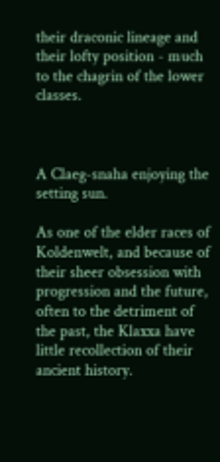their draconic lineage and their lofty position - much to the chagrin of the lower classes.



A Claeg-snaha enjoying the setting sun.

As one of the elder races of Koldenwelt, and because of their sheer obsession with progression and the future, often to the detriment of the past, the Klaxxa have little recollection of their ancient history.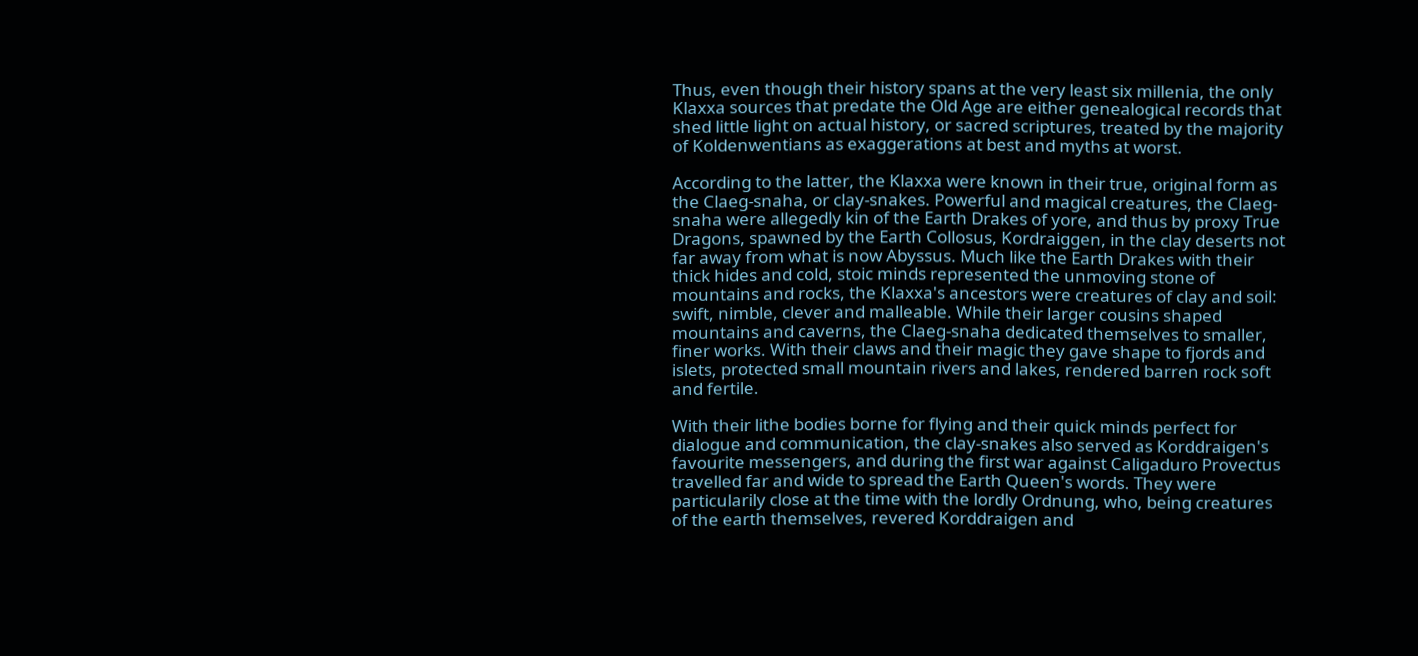Thus, even though their history spans at the very least six millenia, the only Klaxxa sources that predate the Old Age are either genealogical records that shed little light on actual history, or sacred scriptures, treated by the majority of Koldenwentians as exaggerations at best and myths at worst.

According to the latter, the Klaxxa were known in their true, original form as the Claeg-snaha, or clay-snakes. Powerful and magical creatures, the Claeg-snaha were allegedly kin of the Earth Drakes of yore, and thus by proxy True Dragons, spawned by the Earth Collosus, Kordraiggen, in the clay deserts not far away from what is now Abyssus. Much like the Earth Drakes with their thick hides and cold, stoic minds represented the unmoving stone of mountains and rocks, the Klaxxa's ancestors were creatures of clay and soil: swift, nimble, clever and malleable. While their larger cousins shaped mountains and caverns, the Claeg-snaha dedicated themselves to smaller, finer works. With their claws and their magic they gave shape to fjords and islets, protected small mountain rivers and lakes, rendered barren rock soft and fertile.

With their lithe bodies borne for flying and their quick minds perfect for dialogue and communication, the clay-snakes also served as Korddraigen's favourite messengers, and during the first war against Caligaduro Provectus travelled far and wide to spread the Earth Queen's words. They were particularily close at the time with the lordly Ordnung, who, being creatures of the earth themselves, revered Korddraigen and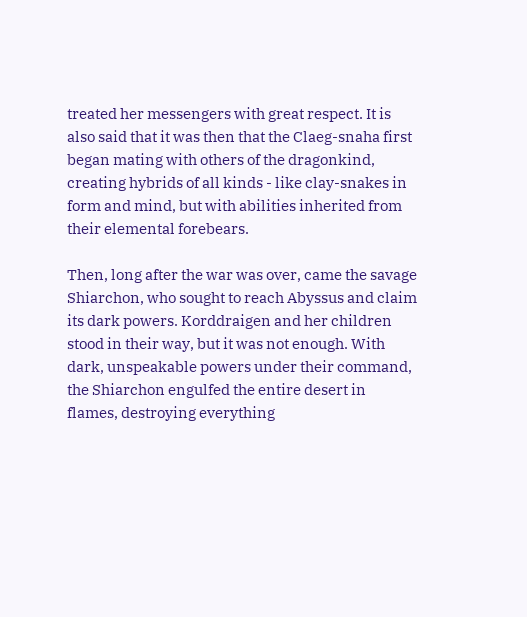treated her messengers with great respect. It is also said that it was then that the Claeg-snaha first began mating with others of the dragonkind, creating hybrids of all kinds - like clay-snakes in form and mind, but with abilities inherited from their elemental forebears.

Then, long after the war was over, came the savage Shiarchon, who sought to reach Abyssus and claim its dark powers. Korddraigen and her children stood in their way, but it was not enough. With dark, unspeakable powers under their command, the Shiarchon engulfed the entire desert in flames, destroying everything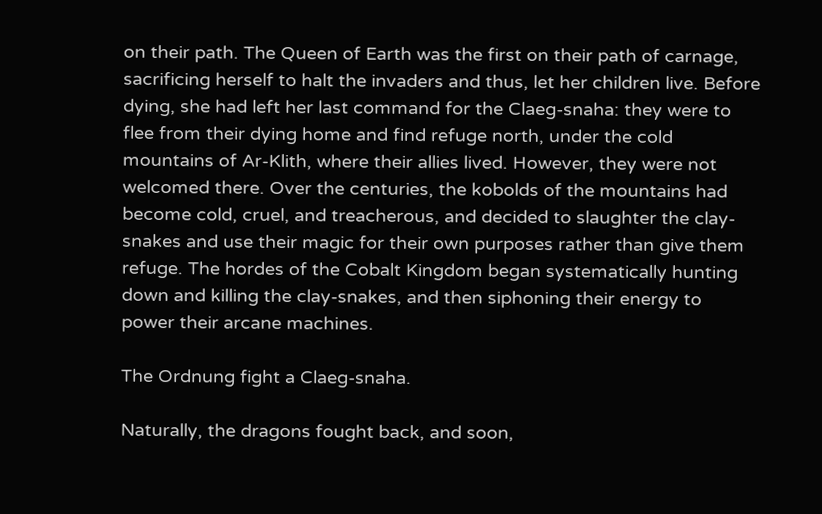on their path. The Queen of Earth was the first on their path of carnage, sacrificing herself to halt the invaders and thus, let her children live. Before dying, she had left her last command for the Claeg-snaha: they were to flee from their dying home and find refuge north, under the cold mountains of Ar-Klith, where their allies lived. However, they were not welcomed there. Over the centuries, the kobolds of the mountains had become cold, cruel, and treacherous, and decided to slaughter the clay-snakes and use their magic for their own purposes rather than give them refuge. The hordes of the Cobalt Kingdom began systematically hunting down and killing the clay-snakes, and then siphoning their energy to power their arcane machines.

The Ordnung fight a Claeg-snaha.

Naturally, the dragons fought back, and soon,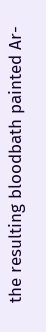the resulting bloodbath painted Ar-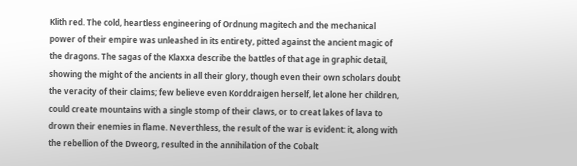Klith red. The cold, heartless engineering of Ordnung magitech and the mechanical power of their empire was unleashed in its entirety, pitted against the ancient magic of the dragons. The sagas of the Klaxxa describe the battles of that age in graphic detail, showing the might of the ancients in all their glory, though even their own scholars doubt the veracity of their claims; few believe even Korddraigen herself, let alone her children, could create mountains with a single stomp of their claws, or to creat lakes of lava to drown their enemies in flame. Neverthless, the result of the war is evident: it, along with the rebellion of the Dweorg, resulted in the annihilation of the Cobalt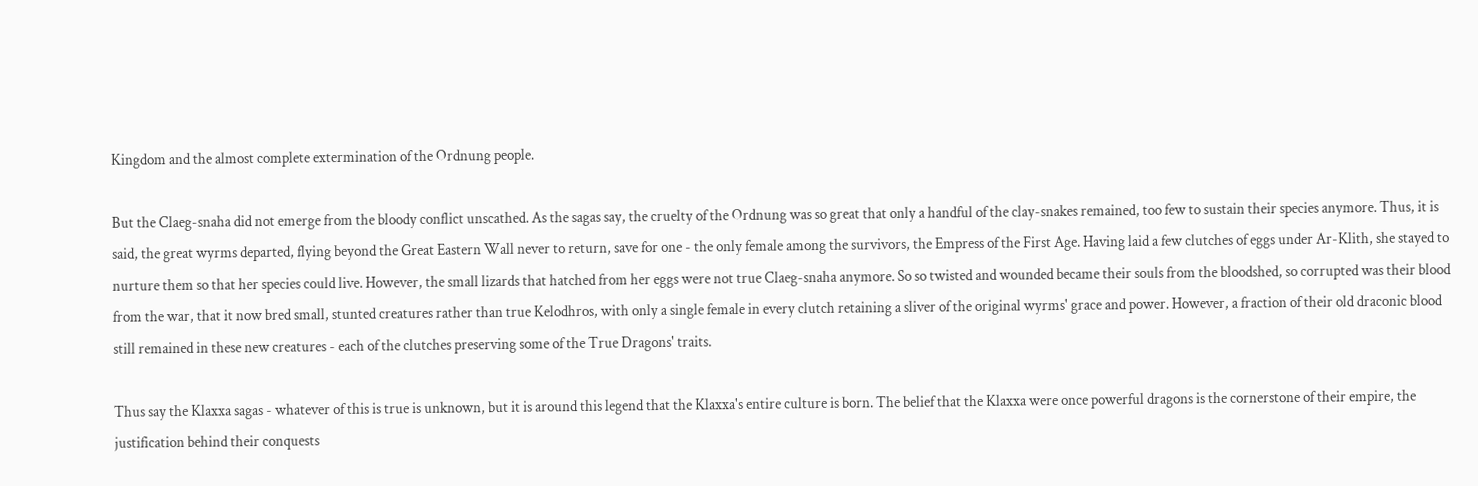Kingdom and the almost complete extermination of the Ordnung people.

But the Claeg-snaha did not emerge from the bloody conflict unscathed. As the sagas say, the cruelty of the Ordnung was so great that only a handful of the clay-snakes remained, too few to sustain their species anymore. Thus, it is said, the great wyrms departed, flying beyond the Great Eastern Wall never to return, save for one - the only female among the survivors, the Empress of the First Age. Having laid a few clutches of eggs under Ar-Klith, she stayed to nurture them so that her species could live. However, the small lizards that hatched from her eggs were not true Claeg-snaha anymore. So so twisted and wounded became their souls from the bloodshed, so corrupted was their blood from the war, that it now bred small, stunted creatures rather than true Kelodhros, with only a single female in every clutch retaining a sliver of the original wyrms' grace and power. However, a fraction of their old draconic blood still remained in these new creatures - each of the clutches preserving some of the True Dragons' traits.

Thus say the Klaxxa sagas - whatever of this is true is unknown, but it is around this legend that the Klaxxa's entire culture is born. The belief that the Klaxxa were once powerful dragons is the cornerstone of their empire, the justification behind their conquests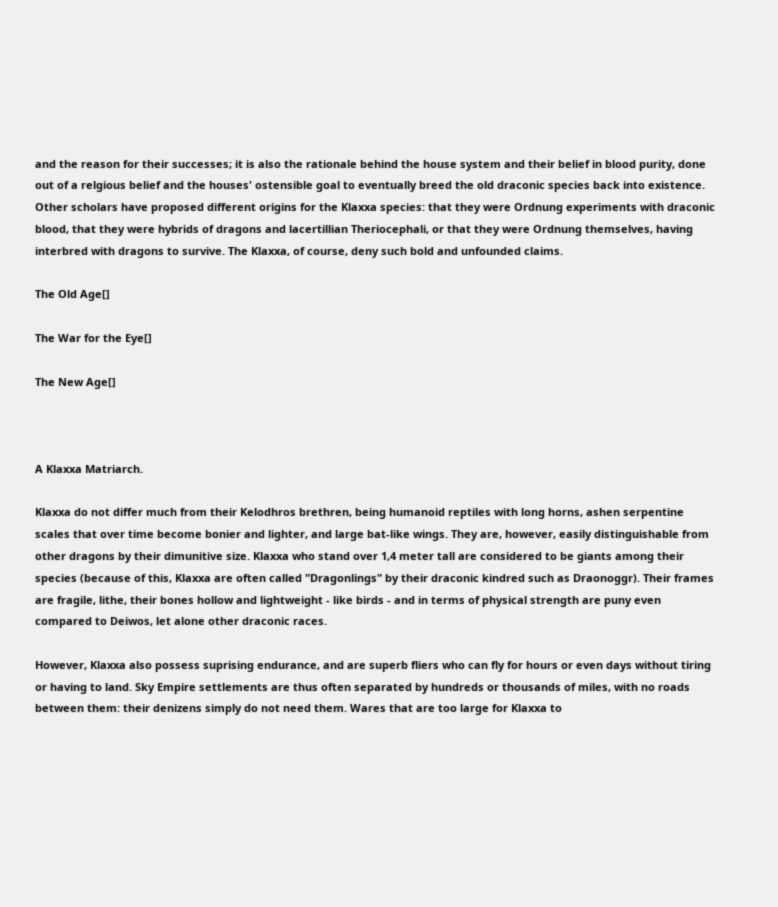and the reason for their successes; it is also the rationale behind the house system and their belief in blood purity, done out of a relgious belief and the houses' ostensible goal to eventually breed the old draconic species back into existence. Other scholars have proposed different origins for the Klaxxa species: that they were Ordnung experiments with draconic blood, that they were hybrids of dragons and lacertillian Theriocephali, or that they were Ordnung themselves, having interbred with dragons to survive. The Klaxxa, of course, deny such bold and unfounded claims.

The Old Age[]

The War for the Eye[]

The New Age[]



A Klaxxa Matriarch.

Klaxxa do not differ much from their Kelodhros brethren, being humanoid reptiles with long horns, ashen serpentine scales that over time become bonier and lighter, and large bat-like wings. They are, however, easily distinguishable from other dragons by their dimunitive size. Klaxxa who stand over 1,4 meter tall are considered to be giants among their species (because of this, Klaxxa are often called "Dragonlings" by their draconic kindred such as Draonoggr). Their frames are fragile, lithe, their bones hollow and lightweight - like birds - and in terms of physical strength are puny even compared to Deiwos, let alone other draconic races.

However, Klaxxa also possess suprising endurance, and are superb fliers who can fly for hours or even days without tiring or having to land. Sky Empire settlements are thus often separated by hundreds or thousands of miles, with no roads between them: their denizens simply do not need them. Wares that are too large for Klaxxa to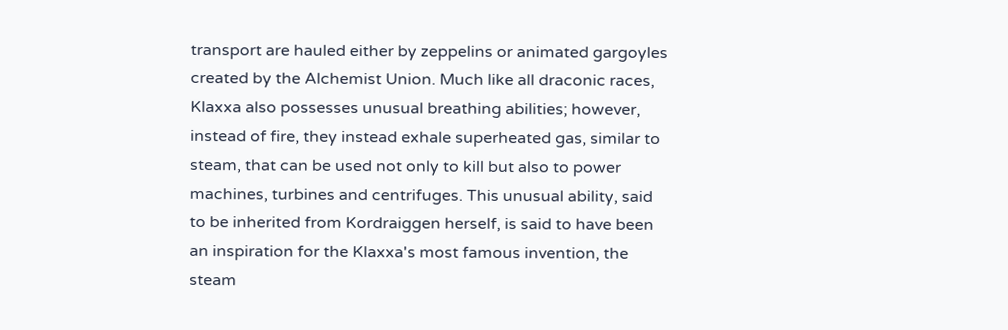transport are hauled either by zeppelins or animated gargoyles created by the Alchemist Union. Much like all draconic races, Klaxxa also possesses unusual breathing abilities; however, instead of fire, they instead exhale superheated gas, similar to steam, that can be used not only to kill but also to power machines, turbines and centrifuges. This unusual ability, said to be inherited from Kordraiggen herself, is said to have been an inspiration for the Klaxxa's most famous invention, the steam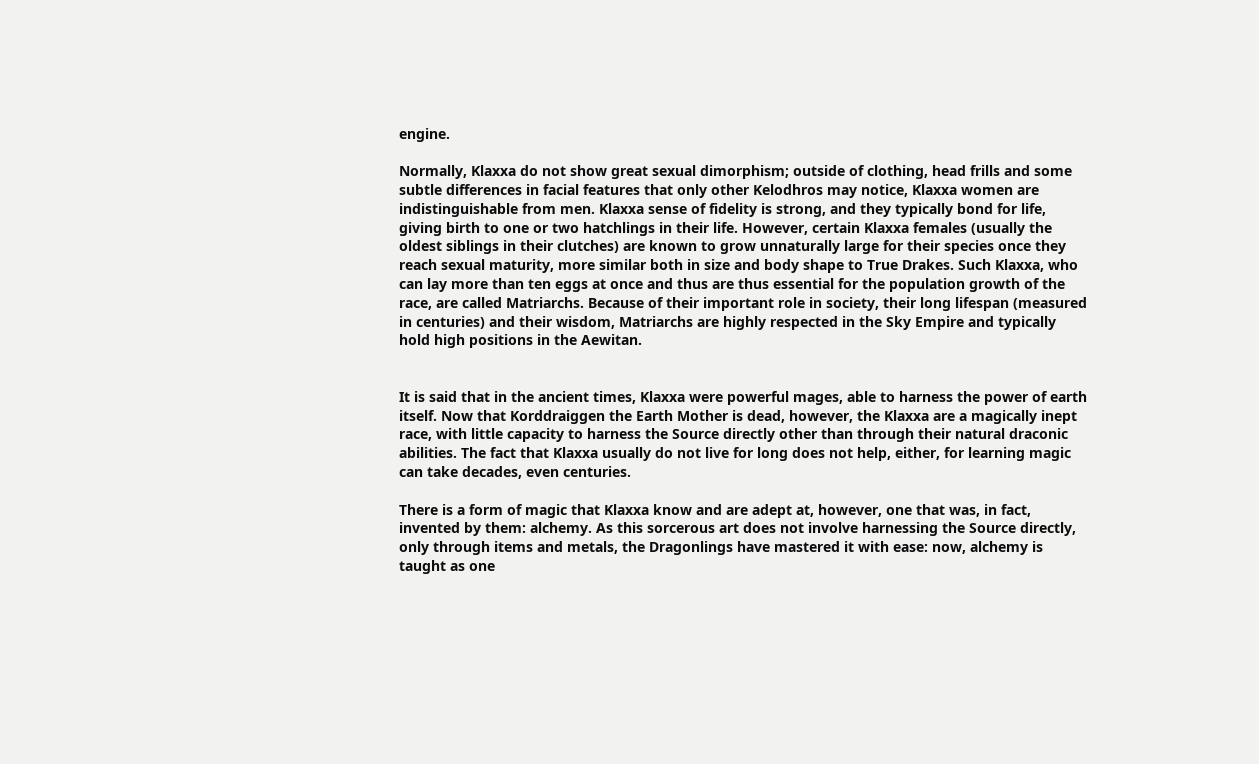engine.

Normally, Klaxxa do not show great sexual dimorphism; outside of clothing, head frills and some subtle differences in facial features that only other Kelodhros may notice, Klaxxa women are indistinguishable from men. Klaxxa sense of fidelity is strong, and they typically bond for life, giving birth to one or two hatchlings in their life. However, certain Klaxxa females (usually the oldest siblings in their clutches) are known to grow unnaturally large for their species once they reach sexual maturity, more similar both in size and body shape to True Drakes. Such Klaxxa, who can lay more than ten eggs at once and thus are thus essential for the population growth of the race, are called Matriarchs. Because of their important role in society, their long lifespan (measured in centuries) and their wisdom, Matriarchs are highly respected in the Sky Empire and typically hold high positions in the Aewitan.


It is said that in the ancient times, Klaxxa were powerful mages, able to harness the power of earth itself. Now that Korddraiggen the Earth Mother is dead, however, the Klaxxa are a magically inept race, with little capacity to harness the Source directly other than through their natural draconic abilities. The fact that Klaxxa usually do not live for long does not help, either, for learning magic can take decades, even centuries.

There is a form of magic that Klaxxa know and are adept at, however, one that was, in fact, invented by them: alchemy. As this sorcerous art does not involve harnessing the Source directly, only through items and metals, the Dragonlings have mastered it with ease: now, alchemy is taught as one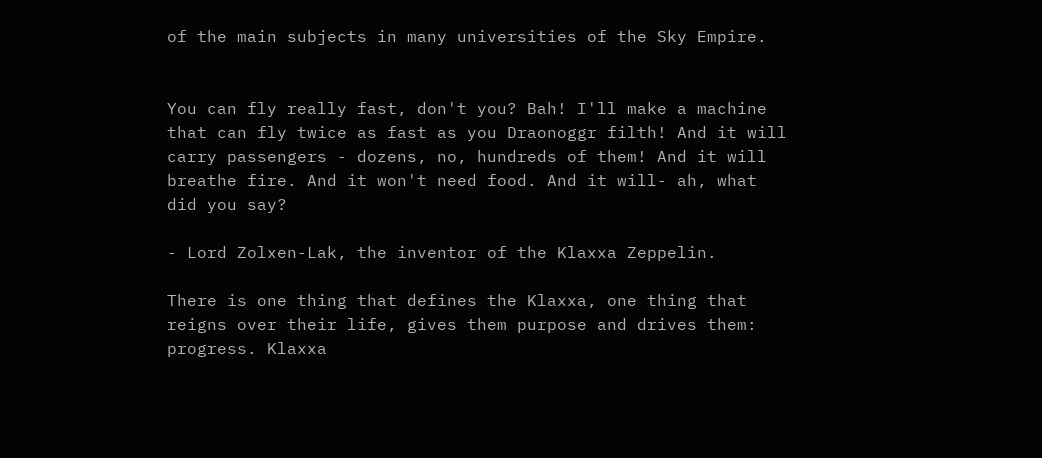of the main subjects in many universities of the Sky Empire.


You can fly really fast, don't you? Bah! I'll make a machine that can fly twice as fast as you Draonoggr filth! And it will carry passengers - dozens, no, hundreds of them! And it will breathe fire. And it won't need food. And it will- ah, what did you say?

- Lord Zolxen-Lak, the inventor of the Klaxxa Zeppelin.

There is one thing that defines the Klaxxa, one thing that reigns over their life, gives them purpose and drives them: progress. Klaxxa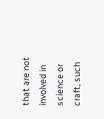that are not involved in science or craft, such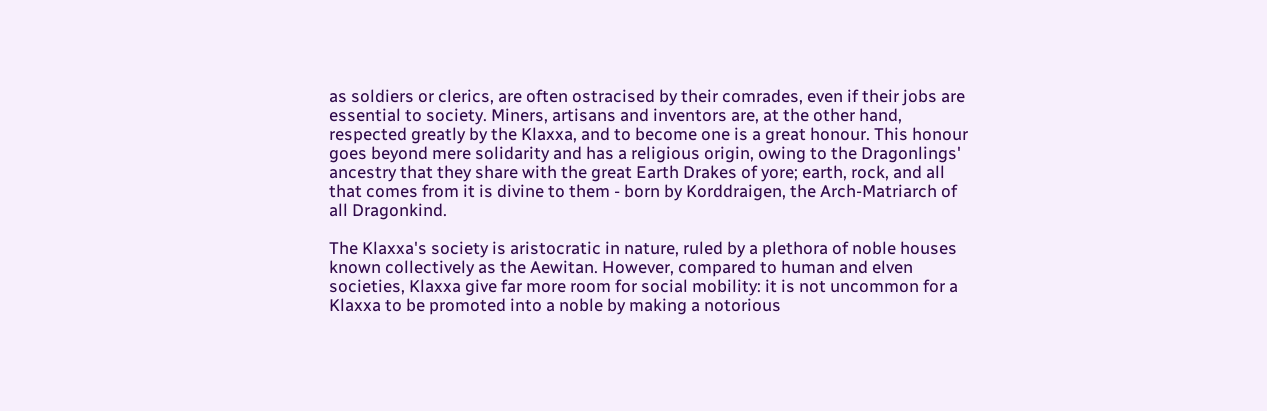as soldiers or clerics, are often ostracised by their comrades, even if their jobs are essential to society. Miners, artisans and inventors are, at the other hand, respected greatly by the Klaxxa, and to become one is a great honour. This honour goes beyond mere solidarity and has a religious origin, owing to the Dragonlings' ancestry that they share with the great Earth Drakes of yore; earth, rock, and all that comes from it is divine to them - born by Korddraigen, the Arch-Matriarch of all Dragonkind.

The Klaxxa's society is aristocratic in nature, ruled by a plethora of noble houses known collectively as the Aewitan. However, compared to human and elven societies, Klaxxa give far more room for social mobility: it is not uncommon for a Klaxxa to be promoted into a noble by making a notorious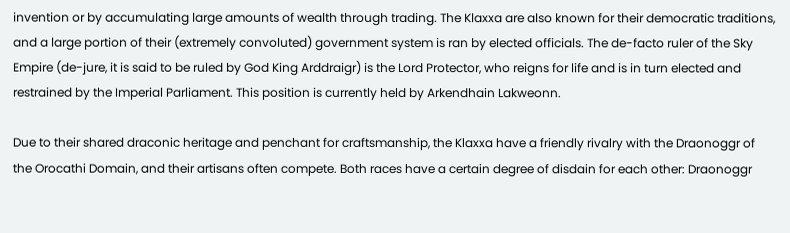invention or by accumulating large amounts of wealth through trading. The Klaxxa are also known for their democratic traditions, and a large portion of their (extremely convoluted) government system is ran by elected officials. The de-facto ruler of the Sky Empire (de-jure, it is said to be ruled by God King Arddraigr) is the Lord Protector, who reigns for life and is in turn elected and restrained by the Imperial Parliament. This position is currently held by Arkendhain Lakweonn.

Due to their shared draconic heritage and penchant for craftsmanship, the Klaxxa have a friendly rivalry with the Draonoggr of the Orocathi Domain, and their artisans often compete. Both races have a certain degree of disdain for each other: Draonoggr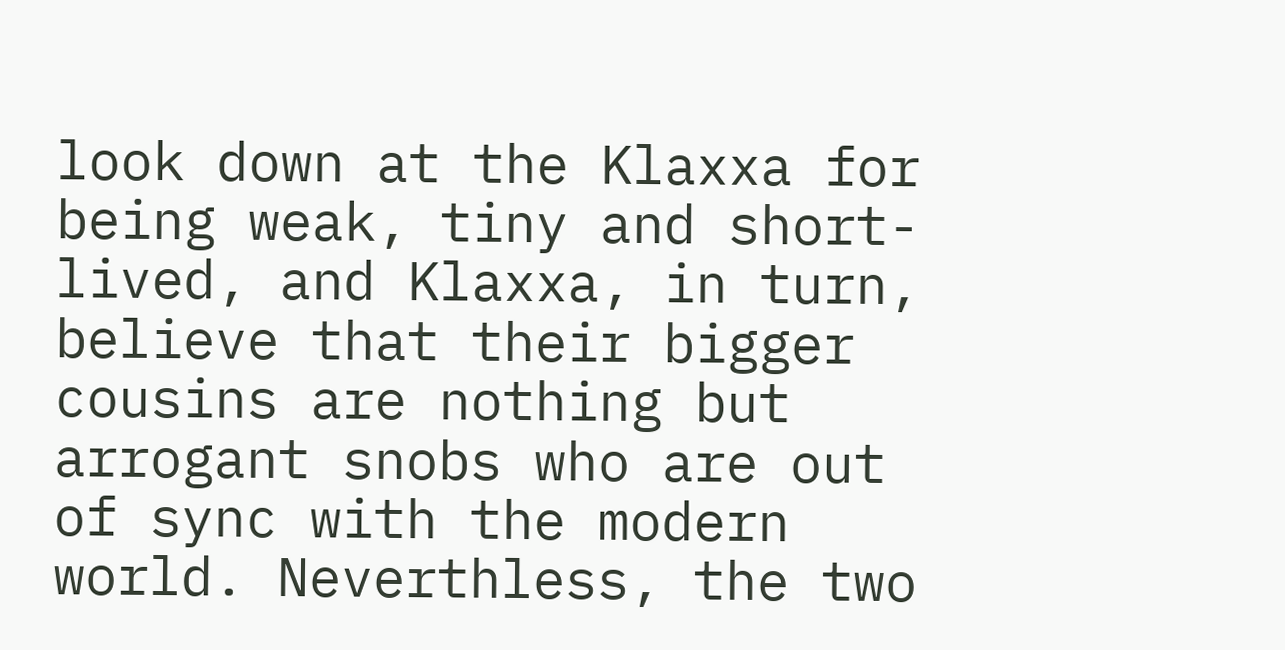look down at the Klaxxa for being weak, tiny and short-lived, and Klaxxa, in turn, believe that their bigger cousins are nothing but arrogant snobs who are out of sync with the modern world. Neverthless, the two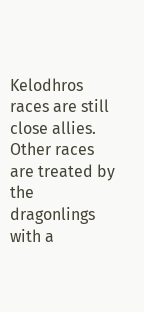Kelodhros races are still close allies. Other races are treated by the dragonlings with a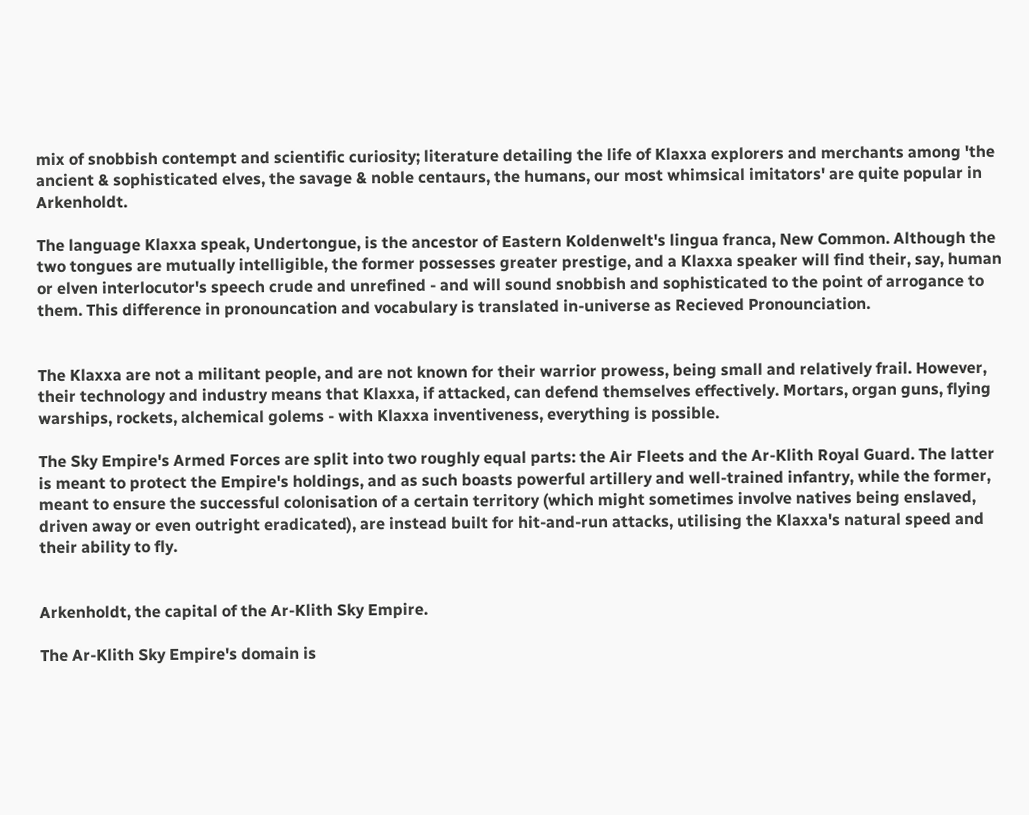mix of snobbish contempt and scientific curiosity; literature detailing the life of Klaxxa explorers and merchants among 'the ancient & sophisticated elves, the savage & noble centaurs, the humans, our most whimsical imitators' are quite popular in Arkenholdt.

The language Klaxxa speak, Undertongue, is the ancestor of Eastern Koldenwelt's lingua franca, New Common. Although the two tongues are mutually intelligible, the former possesses greater prestige, and a Klaxxa speaker will find their, say, human or elven interlocutor's speech crude and unrefined - and will sound snobbish and sophisticated to the point of arrogance to them. This difference in pronouncation and vocabulary is translated in-universe as Recieved Pronounciation.


The Klaxxa are not a militant people, and are not known for their warrior prowess, being small and relatively frail. However, their technology and industry means that Klaxxa, if attacked, can defend themselves effectively. Mortars, organ guns, flying warships, rockets, alchemical golems - with Klaxxa inventiveness, everything is possible.

The Sky Empire's Armed Forces are split into two roughly equal parts: the Air Fleets and the Ar-Klith Royal Guard. The latter is meant to protect the Empire's holdings, and as such boasts powerful artillery and well-trained infantry, while the former, meant to ensure the successful colonisation of a certain territory (which might sometimes involve natives being enslaved, driven away or even outright eradicated), are instead built for hit-and-run attacks, utilising the Klaxxa's natural speed and their ability to fly.


Arkenholdt, the capital of the Ar-Klith Sky Empire.

The Ar-Klith Sky Empire's domain is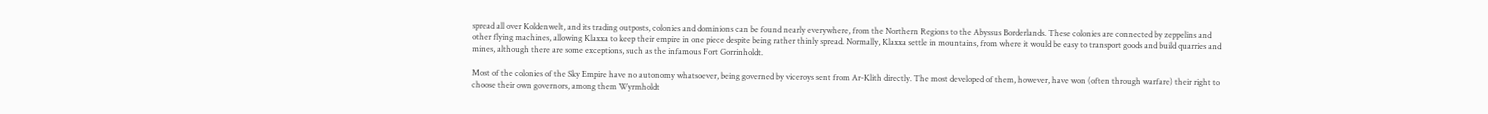spread all over Koldenwelt, and its trading outposts, colonies and dominions can be found nearly everywhere, from the Northern Regions to the Abyssus Borderlands. These colonies are connected by zeppelins and other flying machines, allowing Klaxxa to keep their empire in one piece despite being rather thinly spread. Normally, Klaxxa settle in mountains, from where it would be easy to transport goods and build quarries and mines, although there are some exceptions, such as the infamous Fort Gorrinholdt.

Most of the colonies of the Sky Empire have no autonomy whatsoever, being governed by viceroys sent from Ar-Klith directly. The most developed of them, however, have won (often through warfare) their right to choose their own governors, among them Wyrmholdt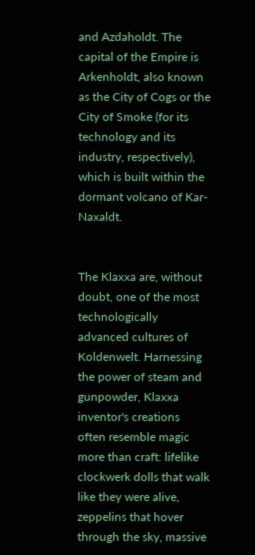and Azdaholdt. The capital of the Empire is Arkenholdt, also known as the City of Cogs or the City of Smoke (for its technology and its industry, respectively), which is built within the dormant volcano of Kar-Naxaldt.


The Klaxxa are, without doubt, one of the most technologically advanced cultures of Koldenwelt. Harnessing the power of steam and gunpowder, Klaxxa inventor's creations often resemble magic more than craft: lifelike clockwerk dolls that walk like they were alive, zeppelins that hover through the sky, massive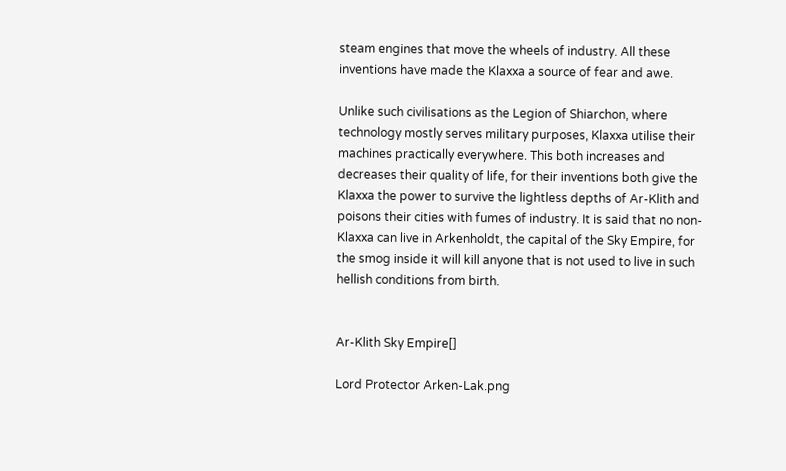steam engines that move the wheels of industry. All these inventions have made the Klaxxa a source of fear and awe.

Unlike such civilisations as the Legion of Shiarchon, where technology mostly serves military purposes, Klaxxa utilise their machines practically everywhere. This both increases and decreases their quality of life, for their inventions both give the Klaxxa the power to survive the lightless depths of Ar-Klith and poisons their cities with fumes of industry. It is said that no non-Klaxxa can live in Arkenholdt, the capital of the Sky Empire, for the smog inside it will kill anyone that is not used to live in such hellish conditions from birth.


Ar-Klith Sky Empire[]

Lord Protector Arken-Lak.png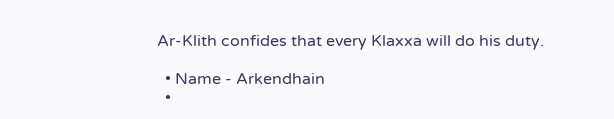Ar-Klith confides that every Klaxxa will do his duty.

  • Name - Arkendhain
  •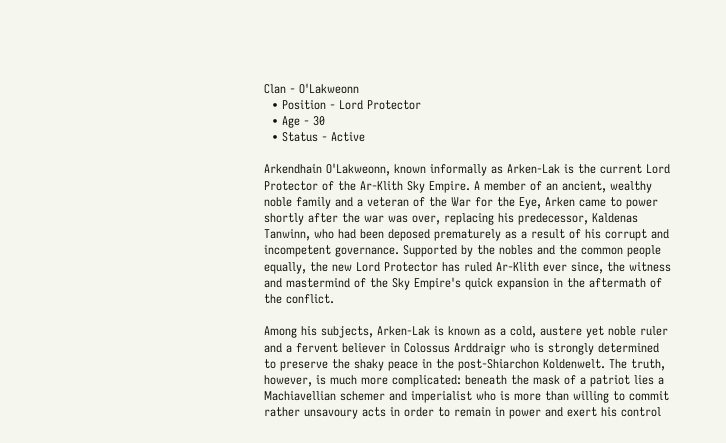Clan - O'Lakweonn
  • Position - Lord Protector
  • Age - 30
  • Status - Active

Arkendhain O'Lakweonn, known informally as Arken-Lak is the current Lord Protector of the Ar-Klith Sky Empire. A member of an ancient, wealthy noble family and a veteran of the War for the Eye, Arken came to power shortly after the war was over, replacing his predecessor, Kaldenas Tanwinn, who had been deposed prematurely as a result of his corrupt and incompetent governance. Supported by the nobles and the common people equally, the new Lord Protector has ruled Ar-Klith ever since, the witness and mastermind of the Sky Empire's quick expansion in the aftermath of the conflict.

Among his subjects, Arken-Lak is known as a cold, austere yet noble ruler and a fervent believer in Colossus Arddraigr who is strongly determined to preserve the shaky peace in the post-Shiarchon Koldenwelt. The truth, however, is much more complicated: beneath the mask of a patriot lies a Machiavellian schemer and imperialist who is more than willing to commit rather unsavoury acts in order to remain in power and exert his control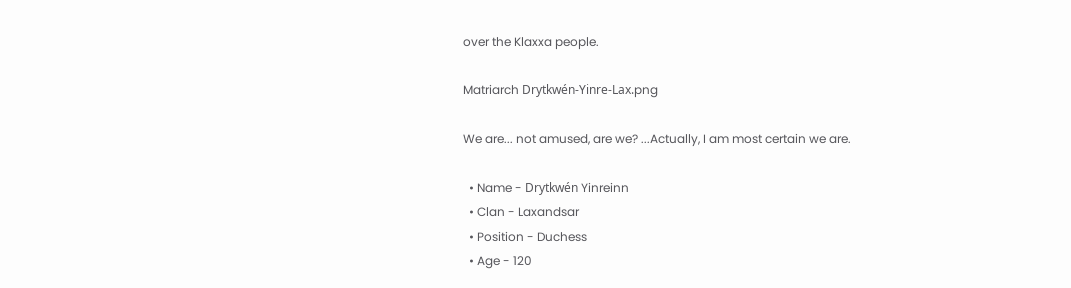over the Klaxxa people.

Matriarch Drytkwén-Yinre-Lax.png

We are... not amused, are we? ...Actually, I am most certain we are.

  • Name - Drytkwén Yinreinn
  • Clan - Laxandsar
  • Position - Duchess
  • Age - 120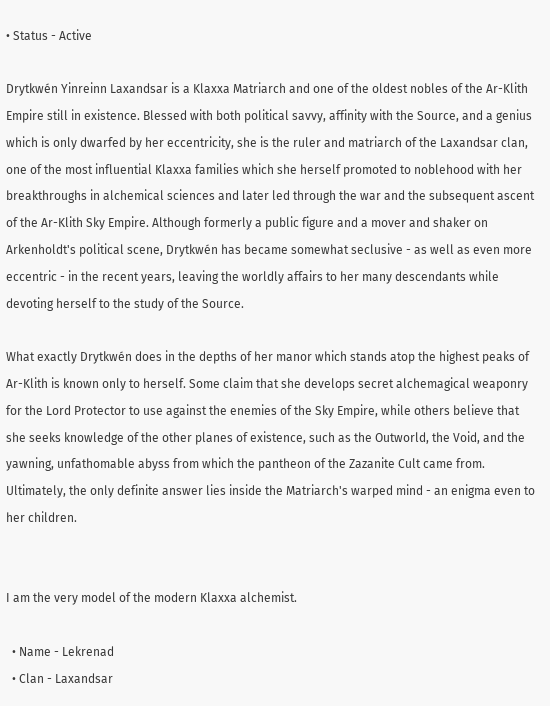• Status - Active

Drytkwén Yinreinn Laxandsar is a Klaxxa Matriarch and one of the oldest nobles of the Ar-Klith Empire still in existence. Blessed with both political savvy, affinity with the Source, and a genius which is only dwarfed by her eccentricity, she is the ruler and matriarch of the Laxandsar clan, one of the most influential Klaxxa families which she herself promoted to noblehood with her breakthroughs in alchemical sciences and later led through the war and the subsequent ascent of the Ar-Klith Sky Empire. Although formerly a public figure and a mover and shaker on Arkenholdt's political scene, Drytkwén has became somewhat seclusive - as well as even more eccentric - in the recent years, leaving the worldly affairs to her many descendants while devoting herself to the study of the Source.

What exactly Drytkwén does in the depths of her manor which stands atop the highest peaks of Ar-Klith is known only to herself. Some claim that she develops secret alchemagical weaponry for the Lord Protector to use against the enemies of the Sky Empire, while others believe that she seeks knowledge of the other planes of existence, such as the Outworld, the Void, and the yawning, unfathomable abyss from which the pantheon of the Zazanite Cult came from. Ultimately, the only definite answer lies inside the Matriarch's warped mind - an enigma even to her children.


I am the very model of the modern Klaxxa alchemist.

  • Name - Lekrenad
  • Clan - Laxandsar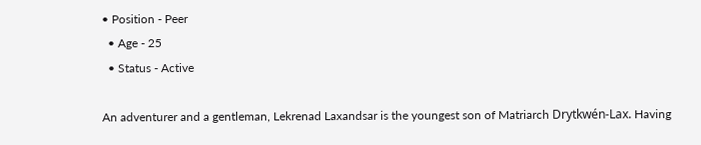• Position - Peer
  • Age - 25
  • Status - Active

An adventurer and a gentleman, Lekrenad Laxandsar is the youngest son of Matriarch Drytkwén-Lax. Having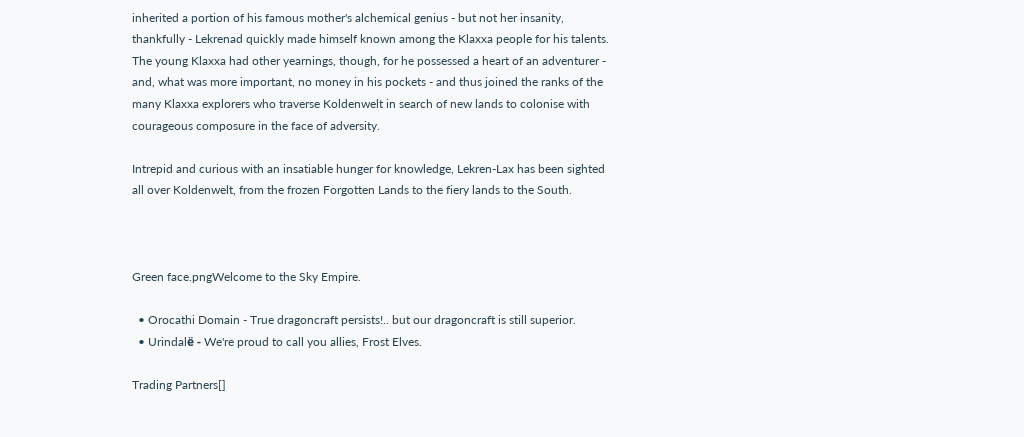inherited a portion of his famous mother's alchemical genius - but not her insanity, thankfully - Lekrenad quickly made himself known among the Klaxxa people for his talents. The young Klaxxa had other yearnings, though, for he possessed a heart of an adventurer - and, what was more important, no money in his pockets - and thus joined the ranks of the many Klaxxa explorers who traverse Koldenwelt in search of new lands to colonise with courageous composure in the face of adversity.

Intrepid and curious with an insatiable hunger for knowledge, Lekren-Lax has been sighted all over Koldenwelt, from the frozen Forgotten Lands to the fiery lands to the South.



Green face.pngWelcome to the Sky Empire.

  • Orocathi Domain - True dragoncraft persists!.. but our dragoncraft is still superior.
  • Urindalё - We're proud to call you allies, Frost Elves.

Trading Partners[]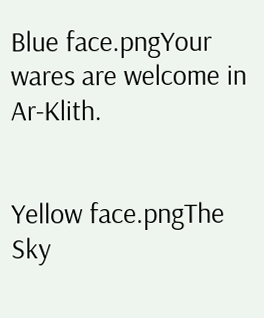Blue face.pngYour wares are welcome in Ar-Klith.


Yellow face.pngThe Sky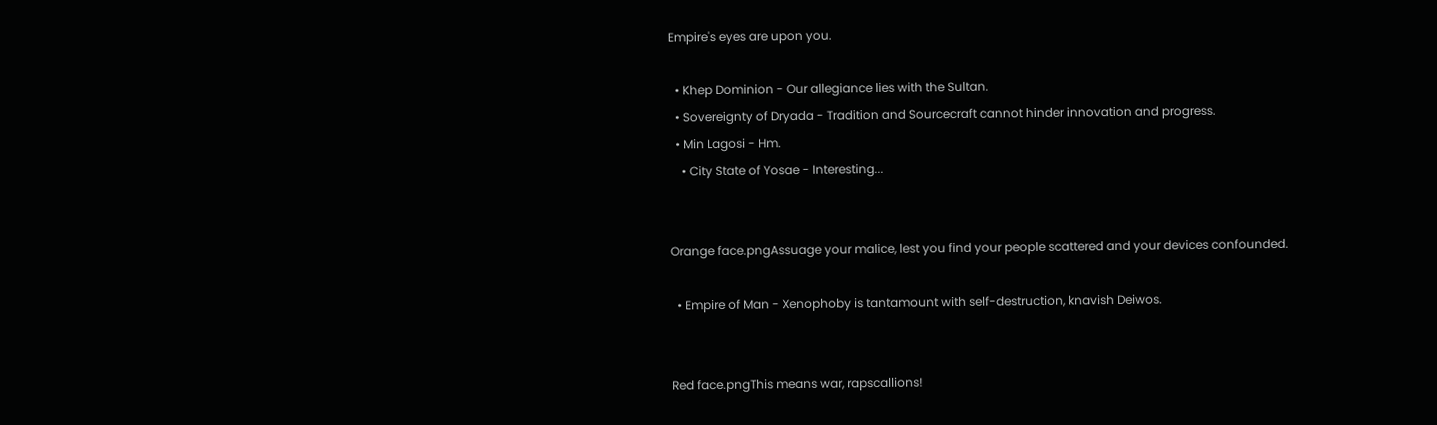Empire's eyes are upon you.

  • Khep Dominion - Our allegiance lies with the Sultan.
  • Sovereignty of Dryada - Tradition and Sourcecraft cannot hinder innovation and progress.
  • Min Lagosi - Hm.
    • City State of Yosae - Interesting...


Orange face.pngAssuage your malice, lest you find your people scattered and your devices confounded.

  • Empire of Man - Xenophoby is tantamount with self-destruction, knavish Deiwos.


Red face.pngThis means war, rapscallions!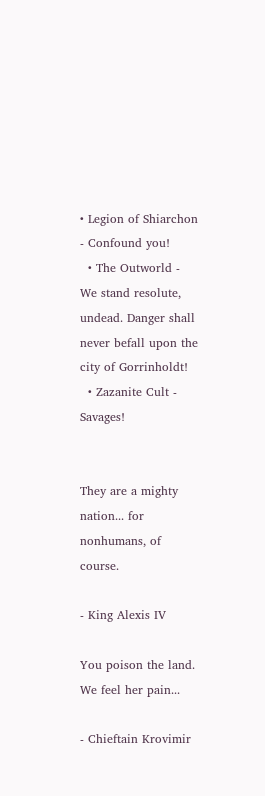• Legion of Shiarchon - Confound you!
  • The Outworld - We stand resolute, undead. Danger shall never befall upon the city of Gorrinholdt!
  • Zazanite Cult - Savages!


They are a mighty nation... for nonhumans, of course.

- King Alexis IV

You poison the land. We feel her pain...

- Chieftain Krovimir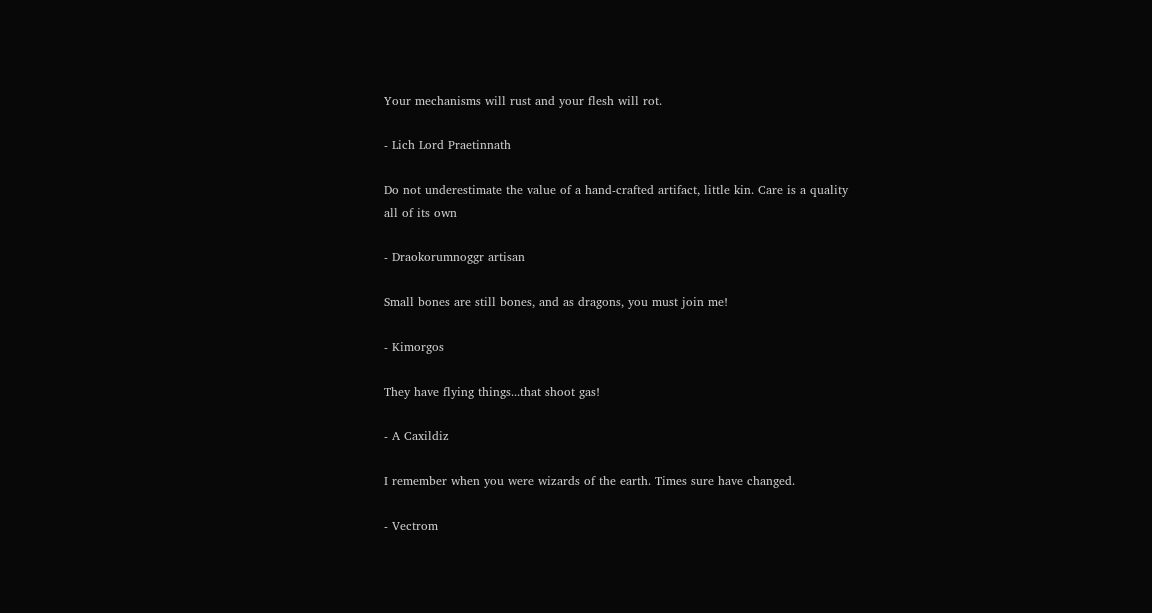Your mechanisms will rust and your flesh will rot.

- Lich Lord Praetinnath

Do not underestimate the value of a hand-crafted artifact, little kin. Care is a quality all of its own

- Draokorumnoggr artisan

Small bones are still bones, and as dragons, you must join me!

- Kimorgos

They have flying things...that shoot gas!

- A Caxildiz

I remember when you were wizards of the earth. Times sure have changed.

- Vectrom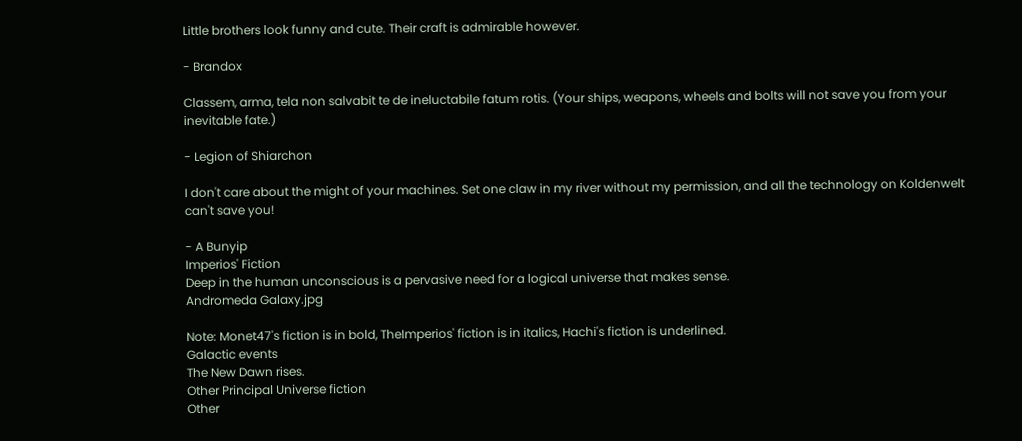Little brothers look funny and cute. Their craft is admirable however.

- Brandox

Classem, arma, tela non salvabit te de ineluctabile fatum rotis. (Your ships, weapons, wheels and bolts will not save you from your inevitable fate.)

- Legion of Shiarchon

I don't care about the might of your machines. Set one claw in my river without my permission, and all the technology on Koldenwelt can't save you!

- A Bunyip
Imperios' Fiction
Deep in the human unconscious is a pervasive need for a logical universe that makes sense.
Andromeda Galaxy.jpg

Note: Monet47's fiction is in bold, TheImperios' fiction is in italics, Hachi's fiction is underlined.
Galactic events
The New Dawn rises.
Other Principal Universe fiction
Other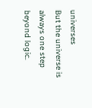universes
But the universe is always one step beyond logic.